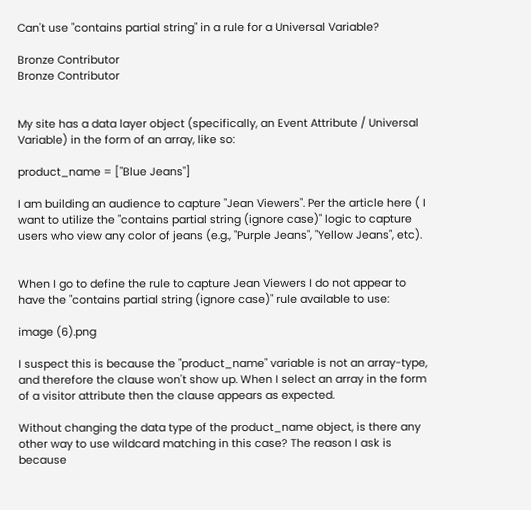Can't use "contains partial string" in a rule for a Universal Variable?

Bronze Contributor
Bronze Contributor


My site has a data layer object (specifically, an Event Attribute / Universal Variable) in the form of an array, like so:

product_name = ["Blue Jeans"]

I am building an audience to capture "Jean Viewers". Per the article here ( I want to utilize the "contains partial string (ignore case)" logic to capture users who view any color of jeans (e.g., "Purple Jeans", "Yellow Jeans", etc).


When I go to define the rule to capture Jean Viewers I do not appear to have the "contains partial string (ignore case)" rule available to use:

image (6).png

I suspect this is because the "product_name" variable is not an array-type, and therefore the clause won't show up. When I select an array in the form of a visitor attribute then the clause appears as expected.

Without changing the data type of the product_name object, is there any other way to use wildcard matching in this case? The reason I ask is because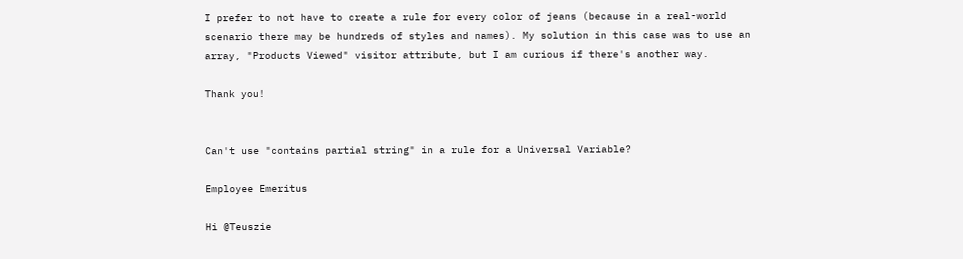I prefer to not have to create a rule for every color of jeans (because in a real-world scenario there may be hundreds of styles and names). My solution in this case was to use an array, "Products Viewed" visitor attribute, but I am curious if there's another way.

Thank you!


Can't use "contains partial string" in a rule for a Universal Variable?

Employee Emeritus

Hi @Teuszie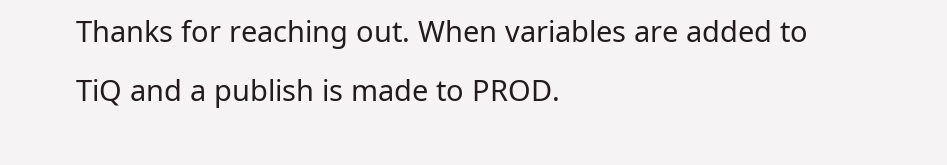Thanks for reaching out. When variables are added to TiQ and a publish is made to PROD.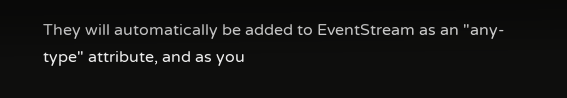They will automatically be added to EventStream as an "any-type" attribute, and as you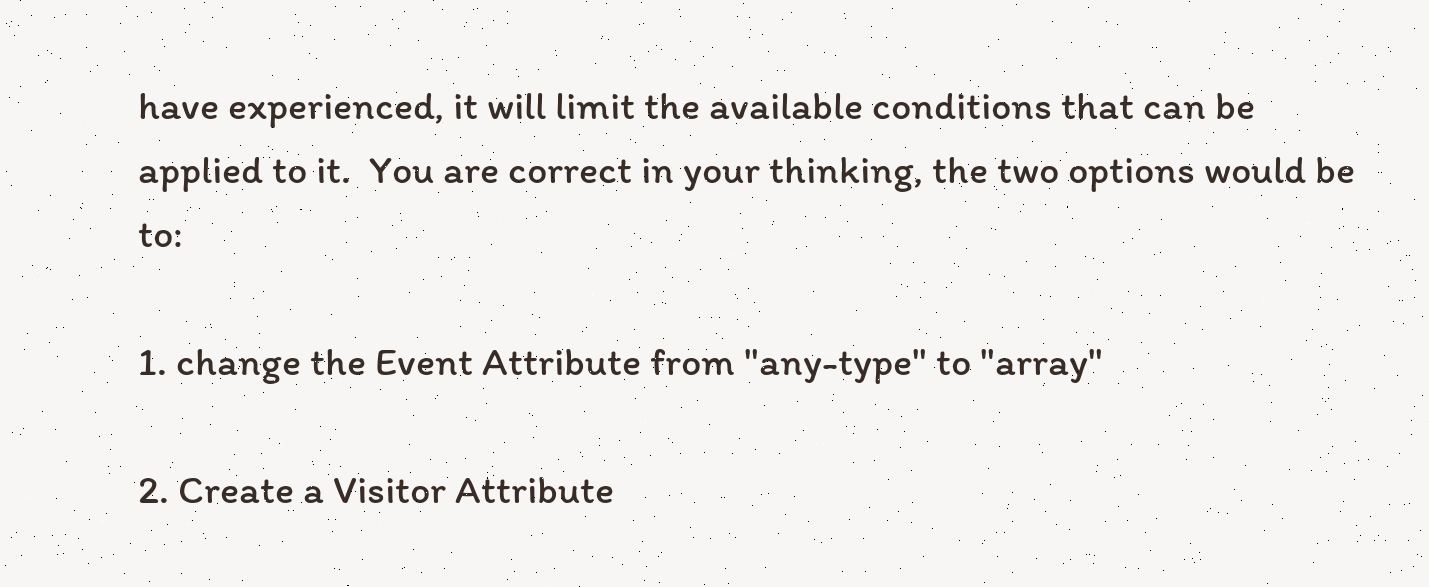have experienced, it will limit the available conditions that can be applied to it.  You are correct in your thinking, the two options would be to:

1. change the Event Attribute from "any-type" to "array"

2. Create a Visitor Attribute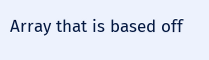Array that is based off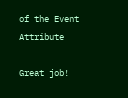of the Event Attribute

Great job!